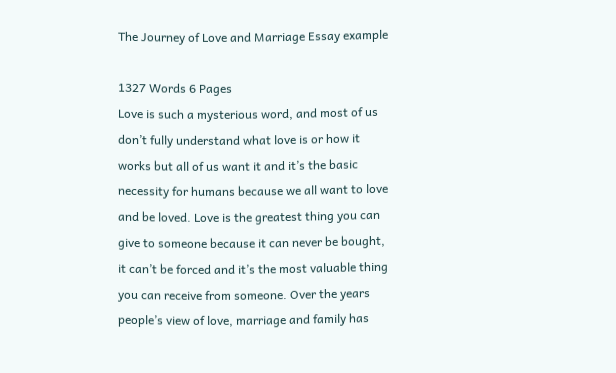The Journey of Love and Marriage Essay example

1327 Words 6 Pages
Love is such a mysterious word, and most of us don’t fully understand what love is or how it works but all of us want it and it’s the basic necessity for humans because we all want to love and be loved. Love is the greatest thing you can give to someone because it can never be bought, it can’t be forced and it’s the most valuable thing you can receive from someone. Over the years people’s view of love, marriage and family has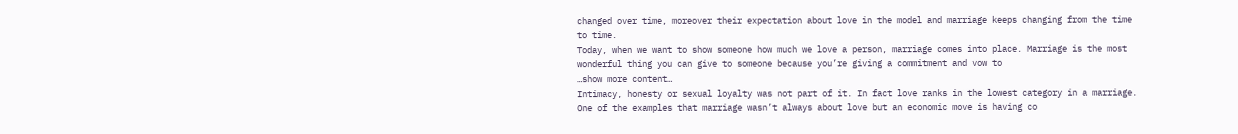changed over time, moreover their expectation about love in the model and marriage keeps changing from the time to time.
Today, when we want to show someone how much we love a person, marriage comes into place. Marriage is the most wonderful thing you can give to someone because you’re giving a commitment and vow to
…show more content…
Intimacy, honesty or sexual loyalty was not part of it. In fact love ranks in the lowest category in a marriage. One of the examples that marriage wasn’t always about love but an economic move is having co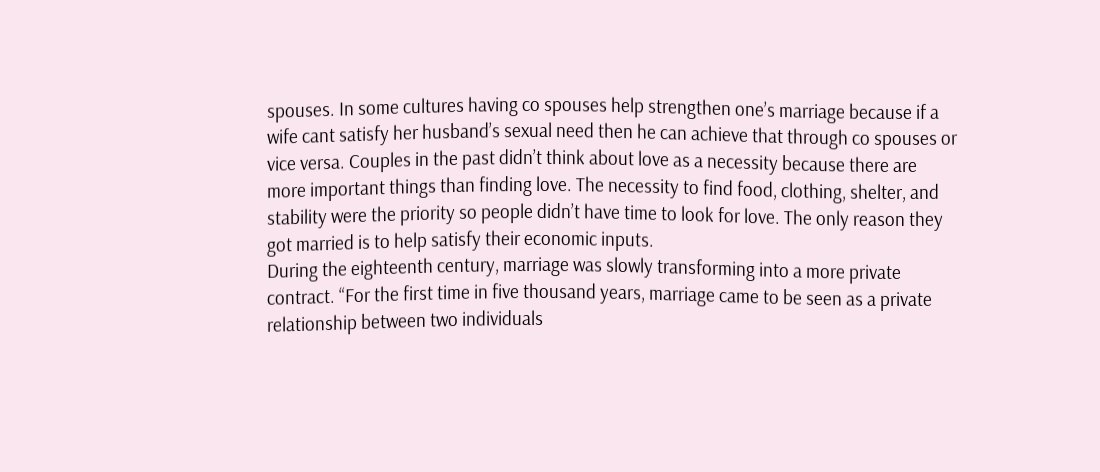spouses. In some cultures having co spouses help strengthen one’s marriage because if a wife cant satisfy her husband’s sexual need then he can achieve that through co spouses or vice versa. Couples in the past didn’t think about love as a necessity because there are more important things than finding love. The necessity to find food, clothing, shelter, and stability were the priority so people didn’t have time to look for love. The only reason they got married is to help satisfy their economic inputs.
During the eighteenth century, marriage was slowly transforming into a more private contract. “For the first time in five thousand years, marriage came to be seen as a private relationship between two individuals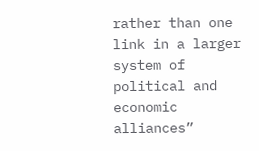rather than one link in a larger system of political and economic alliances”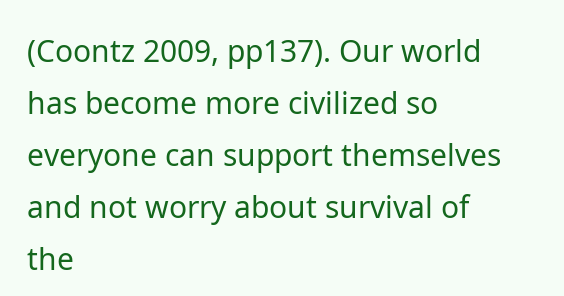(Coontz 2009, pp137). Our world has become more civilized so everyone can support themselves and not worry about survival of the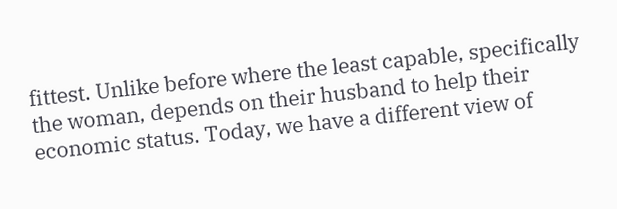fittest. Unlike before where the least capable, specifically the woman, depends on their husband to help their economic status. Today, we have a different view of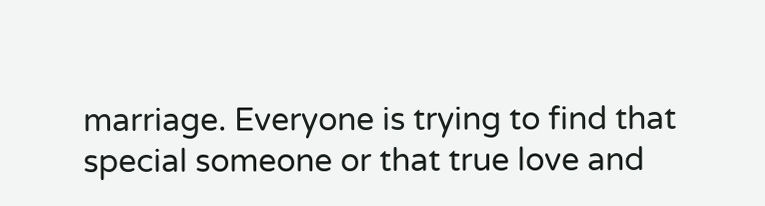marriage. Everyone is trying to find that special someone or that true love and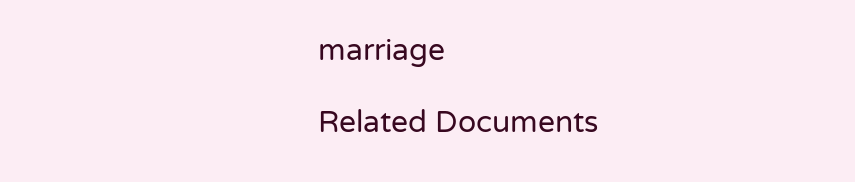marriage

Related Documents